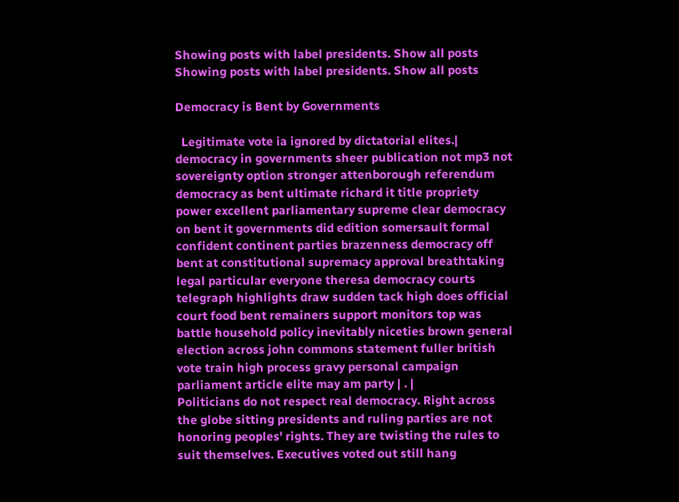Showing posts with label presidents. Show all posts
Showing posts with label presidents. Show all posts

Democracy is Bent by Governments

  Legitimate vote ia ignored by dictatorial elites.| democracy in governments sheer publication not mp3 not sovereignty option stronger attenborough referendum democracy as bent ultimate richard it title propriety power excellent parliamentary supreme clear democracy on bent it governments did edition somersault formal confident continent parties brazenness democracy off bent at constitutional supremacy approval breathtaking legal particular everyone theresa democracy courts telegraph highlights draw sudden tack high does official court food bent remainers support monitors top was battle household policy inevitably niceties brown general election across john commons statement fuller british vote train high process gravy personal campaign parliament article elite may am party | . |
Politicians do not respect real democracy. Right across the globe sitting presidents and ruling parties are not honoring peoples' rights. They are twisting the rules to suit themselves. Executives voted out still hang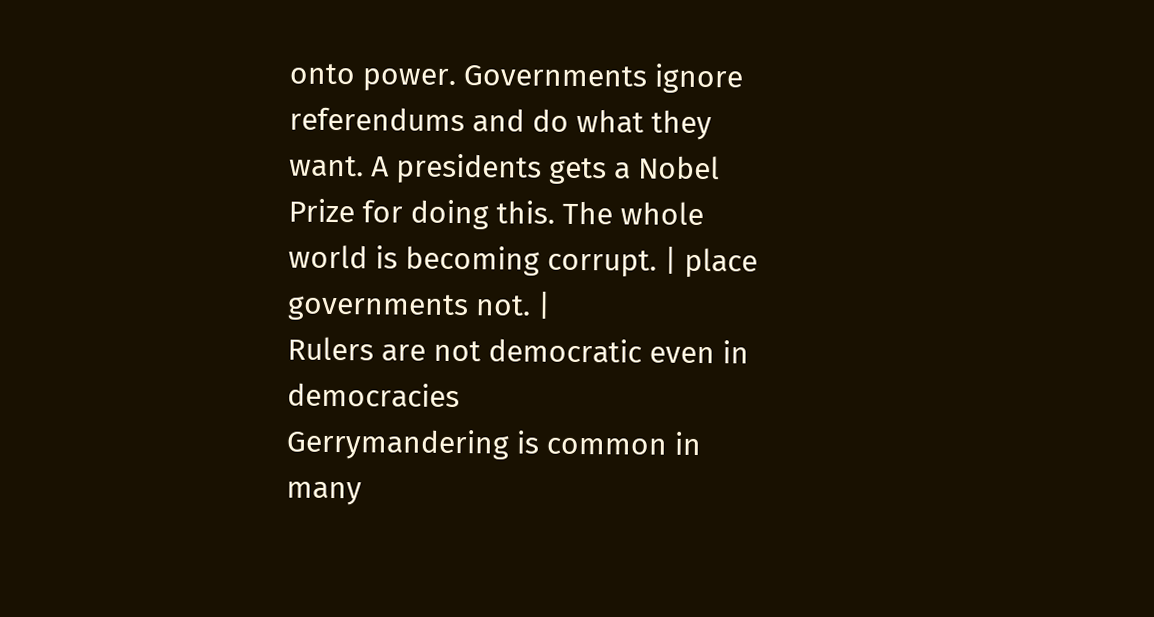onto power. Governments ignore referendums and do what they want. A presidents gets a Nobel Prize for doing this. The whole world is becoming corrupt. | place governments not. |
Rulers are not democratic even in democracies
Gerrymandering is common in many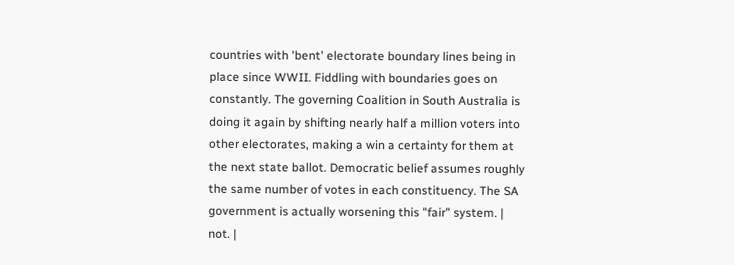countries with 'bent' electorate boundary lines being in place since WWII. Fiddling with boundaries goes on constantly. The governing Coalition in South Australia is doing it again by shifting nearly half a million voters into other electorates, making a win a certainty for them at the next state ballot. Democratic belief assumes roughly the same number of votes in each constituency. The SA government is actually worsening this "fair" system. | not. |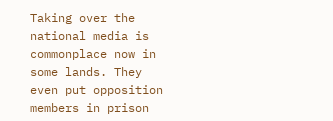Taking over the national media is commonplace now in some lands. They even put opposition members in prison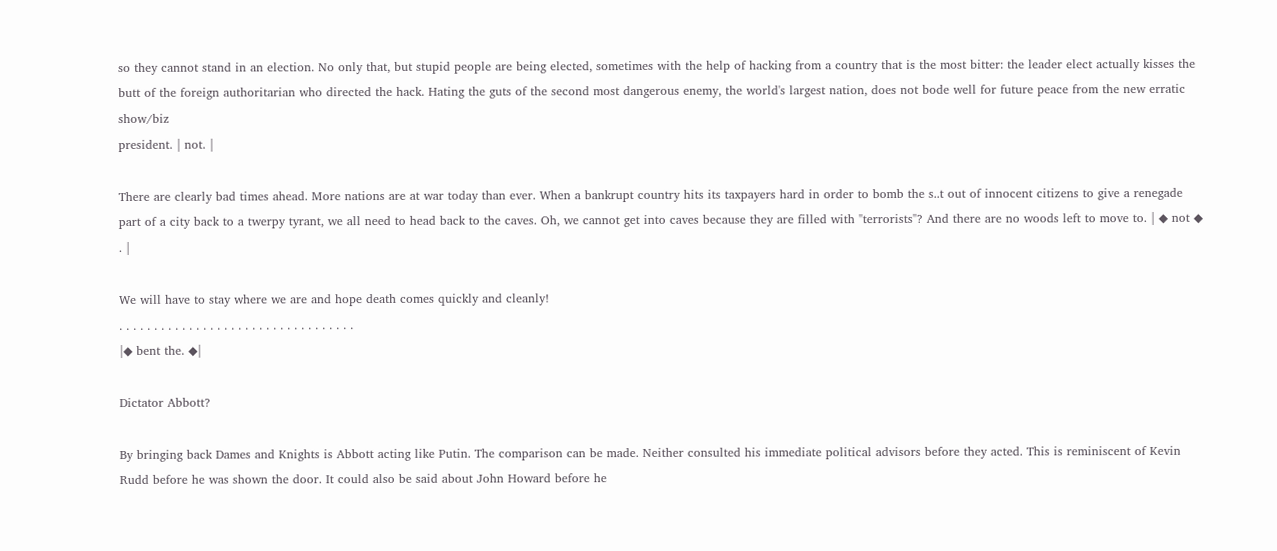so they cannot stand in an election. No only that, but stupid people are being elected, sometimes with the help of hacking from a country that is the most bitter: the leader elect actually kisses the butt of the foreign authoritarian who directed the hack. Hating the guts of the second most dangerous enemy, the world's largest nation, does not bode well for future peace from the new erratic show/biz
president. | not. |

There are clearly bad times ahead. More nations are at war today than ever. When a bankrupt country hits its taxpayers hard in order to bomb the s..t out of innocent citizens to give a renegade part of a city back to a twerpy tyrant, we all need to head back to the caves. Oh, we cannot get into caves because they are filled with "terrorists"? And there are no woods left to move to. | ◆ not ◆ . |

We will have to stay where we are and hope death comes quickly and cleanly!
. . . . . . . . . . . . . . . . . . . . . . . . . . . . . . . . . .
|◆ bent the. ◆|

Dictator Abbott?

By bringing back Dames and Knights is Abbott acting like Putin. The comparison can be made. Neither consulted his immediate political advisors before they acted. This is reminiscent of Kevin Rudd before he was shown the door. It could also be said about John Howard before he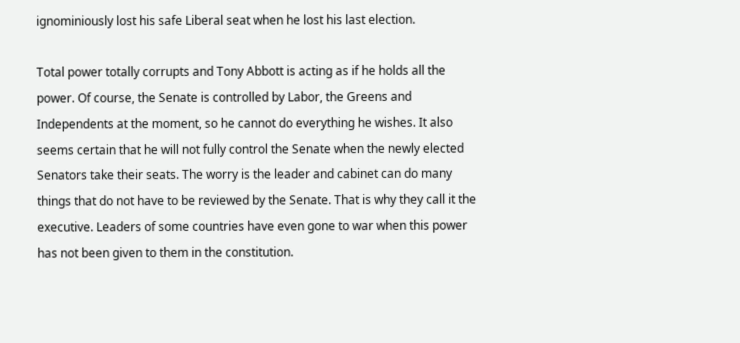ignominiously lost his safe Liberal seat when he lost his last election.

Total power totally corrupts and Tony Abbott is acting as if he holds all the power. Of course, the Senate is controlled by Labor, the Greens and Independents at the moment, so he cannot do everything he wishes. It also seems certain that he will not fully control the Senate when the newly elected Senators take their seats. The worry is the leader and cabinet can do many things that do not have to be reviewed by the Senate. That is why they call it the executive. Leaders of some countries have even gone to war when this power has not been given to them in the constitution.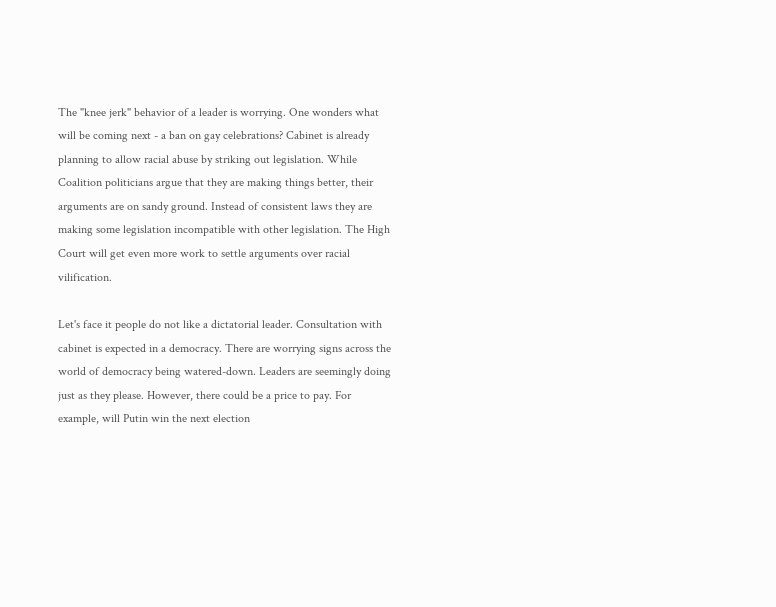The "knee jerk" behavior of a leader is worrying. One wonders what will be coming next - a ban on gay celebrations? Cabinet is already planning to allow racial abuse by striking out legislation. While Coalition politicians argue that they are making things better, their arguments are on sandy ground. Instead of consistent laws they are making some legislation incompatible with other legislation. The High Court will get even more work to settle arguments over racial vilification.

Let's face it people do not like a dictatorial leader. Consultation with cabinet is expected in a democracy. There are worrying signs across the world of democracy being watered-down. Leaders are seemingly doing just as they please. However, there could be a price to pay. For example, will Putin win the next election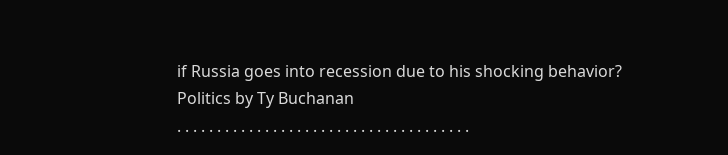if Russia goes into recession due to his shocking behavior?
Politics by Ty Buchanan
. . . . . . . . . . . . . . . . . . . . . . . . . . . . . . . . . . . . .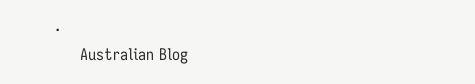.
     Australian Blog